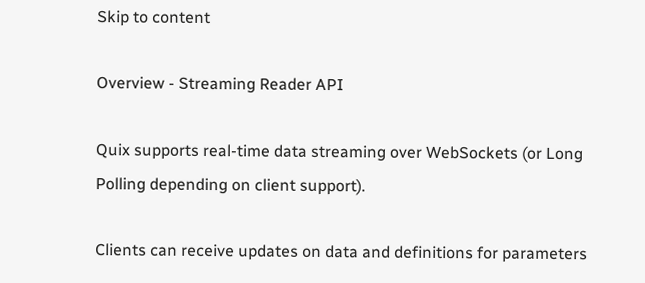Skip to content

Overview - Streaming Reader API

Quix supports real-time data streaming over WebSockets (or Long Polling depending on client support).

Clients can receive updates on data and definitions for parameters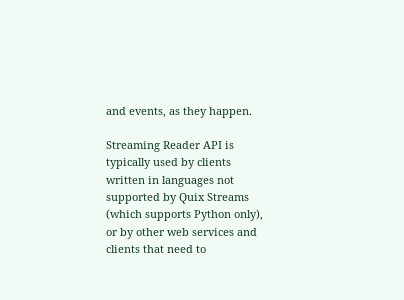and events, as they happen.

Streaming Reader API is typically used by clients written in languages not supported by Quix Streams (which supports Python only), or by other web services and clients that need to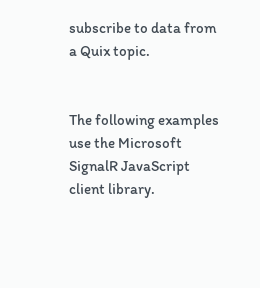subscribe to data from a Quix topic.


The following examples use the Microsoft SignalR JavaScript client library.